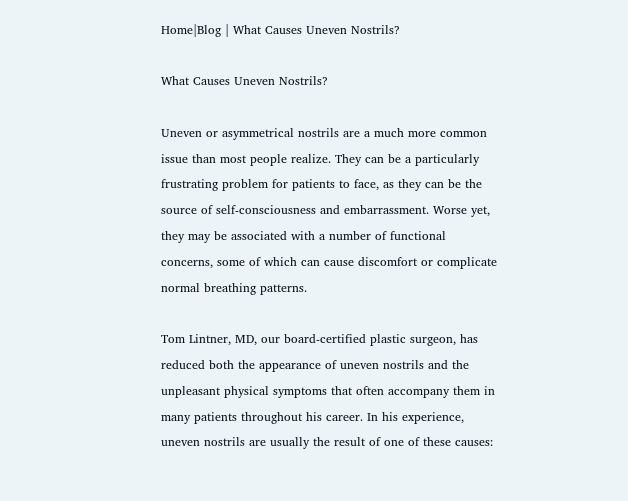Home|Blog | What Causes Uneven Nostrils?

What Causes Uneven Nostrils?

Uneven or asymmetrical nostrils are a much more common issue than most people realize. They can be a particularly frustrating problem for patients to face, as they can be the source of self-consciousness and embarrassment. Worse yet, they may be associated with a number of functional concerns, some of which can cause discomfort or complicate normal breathing patterns.

Tom Lintner, MD, our board-certified plastic surgeon, has reduced both the appearance of uneven nostrils and the unpleasant physical symptoms that often accompany them in many patients throughout his career. In his experience, uneven nostrils are usually the result of one of these causes: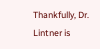Thankfully, Dr. Lintner is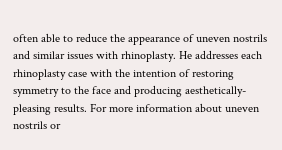often able to reduce the appearance of uneven nostrils and similar issues with rhinoplasty. He addresses each rhinoplasty case with the intention of restoring symmetry to the face and producing aesthetically-pleasing results. For more information about uneven nostrils or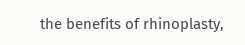the benefits of rhinoplasty,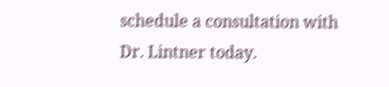schedule a consultation with Dr. Lintner today.